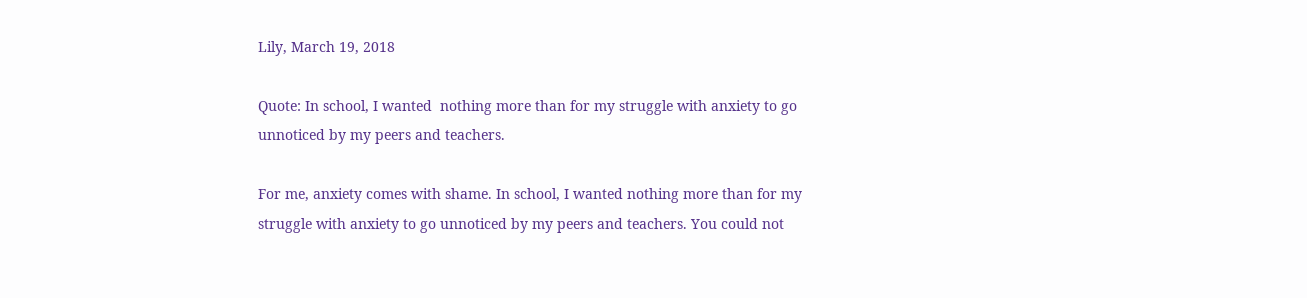Lily, March 19, 2018

Quote: In school, I wanted  nothing more than for my struggle with anxiety to go unnoticed by my peers and teachers.

For me, anxiety comes with shame. In school, I wanted nothing more than for my struggle with anxiety to go unnoticed by my peers and teachers. You could not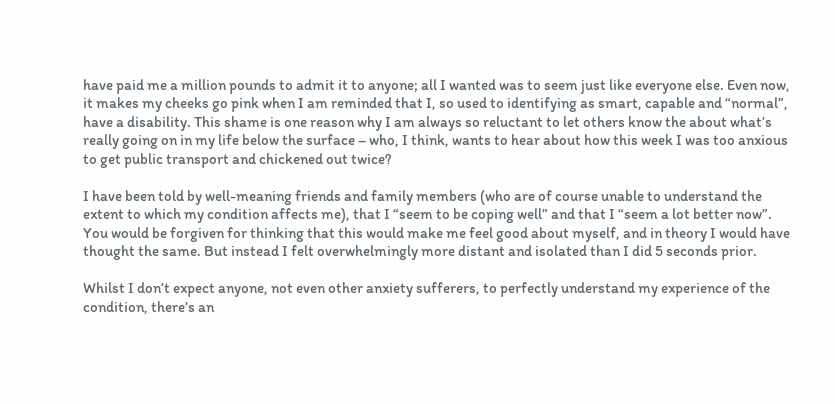have paid me a million pounds to admit it to anyone; all I wanted was to seem just like everyone else. Even now, it makes my cheeks go pink when I am reminded that I, so used to identifying as smart, capable and “normal”, have a disability. This shame is one reason why I am always so reluctant to let others know the about what’s really going on in my life below the surface – who, I think, wants to hear about how this week I was too anxious to get public transport and chickened out twice?

I have been told by well-meaning friends and family members (who are of course unable to understand the extent to which my condition affects me), that I “seem to be coping well” and that I “seem a lot better now”. You would be forgiven for thinking that this would make me feel good about myself, and in theory I would have thought the same. But instead I felt overwhelmingly more distant and isolated than I did 5 seconds prior.

Whilst I don’t expect anyone, not even other anxiety sufferers, to perfectly understand my experience of the condition, there’s an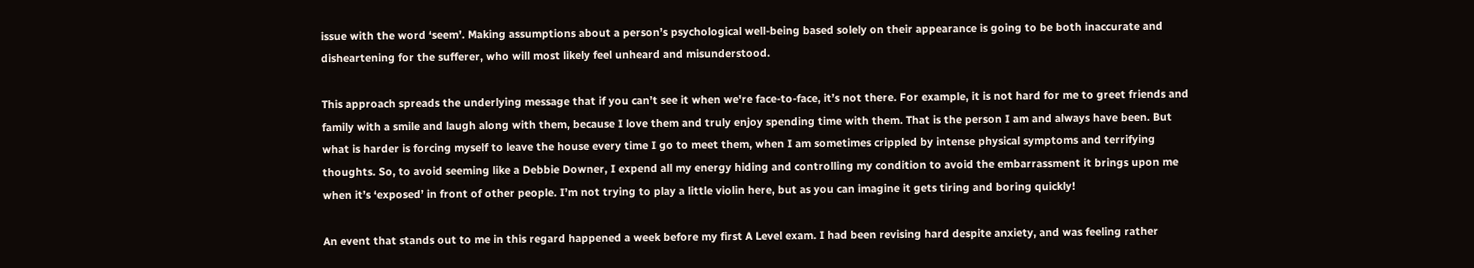issue with the word ‘seem’. Making assumptions about a person’s psychological well-being based solely on their appearance is going to be both inaccurate and disheartening for the sufferer, who will most likely feel unheard and misunderstood.

This approach spreads the underlying message that if you can’t see it when we're face-to-face, it’s not there. For example, it is not hard for me to greet friends and family with a smile and laugh along with them, because I love them and truly enjoy spending time with them. That is the person I am and always have been. But what is harder is forcing myself to leave the house every time I go to meet them, when I am sometimes crippled by intense physical symptoms and terrifying thoughts. So, to avoid seeming like a Debbie Downer, I expend all my energy hiding and controlling my condition to avoid the embarrassment it brings upon me when it’s ‘exposed’ in front of other people. I’m not trying to play a little violin here, but as you can imagine it gets tiring and boring quickly!

An event that stands out to me in this regard happened a week before my first A Level exam. I had been revising hard despite anxiety, and was feeling rather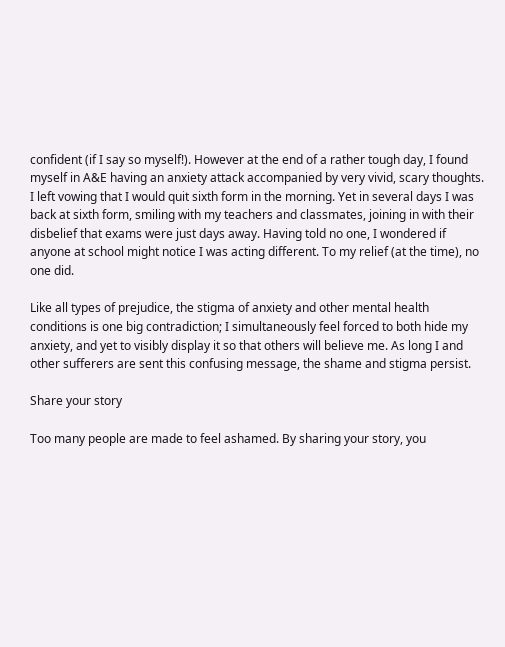confident (if I say so myself!). However at the end of a rather tough day, I found myself in A&E having an anxiety attack accompanied by very vivid, scary thoughts. I left vowing that I would quit sixth form in the morning. Yet in several days I was back at sixth form, smiling with my teachers and classmates, joining in with their disbelief that exams were just days away. Having told no one, I wondered if anyone at school might notice I was acting different. To my relief (at the time), no one did.

Like all types of prejudice, the stigma of anxiety and other mental health conditions is one big contradiction; I simultaneously feel forced to both hide my anxiety, and yet to visibly display it so that others will believe me. As long I and other sufferers are sent this confusing message, the shame and stigma persist.

Share your story

Too many people are made to feel ashamed. By sharing your story, you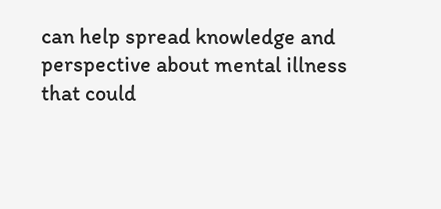can help spread knowledge and perspective about mental illness that could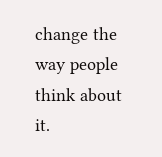change the way people think about it.